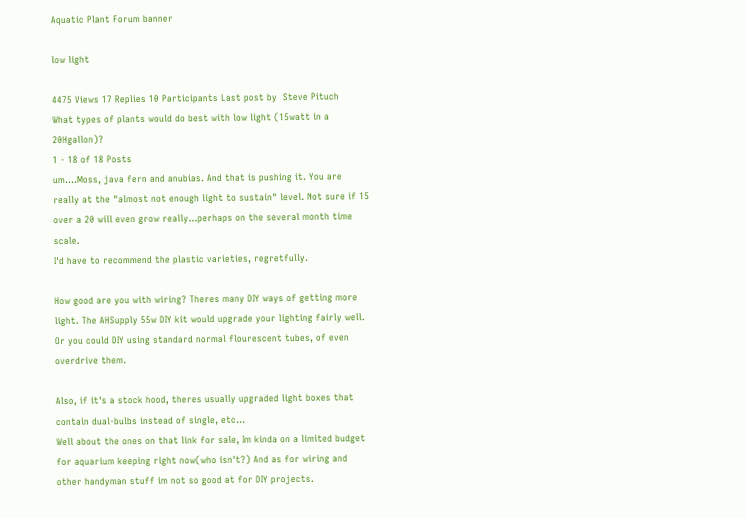Aquatic Plant Forum banner

low light

4475 Views 17 Replies 10 Participants Last post by  Steve Pituch
What types of plants would do best with low light (15watt in a 20Hgallon)?
1 - 18 of 18 Posts
um....Moss, java fern and anubias. And that is pushing it. You are really at the "almost not enough light to sustain" level. Not sure if 15 over a 20 will even grow really...perhaps on the several month time scale.
I'd have to recommend the plastic varieties, regretfully.

How good are you with wiring? Theres many DIY ways of getting more light. The AHSupply 55w DIY kit would upgrade your lighting fairly well. Or you could DIY using standard normal flourescent tubes, of even overdrive them.

Also, if it's a stock hood, theres usually upgraded light boxes that contain dual-bulbs instead of single, etc...
Well about the ones on that link for sale, Im kinda on a limited budget for aquarium keeping right now(who isn't?) And as for wiring and other handyman stuff im not so good at for DIY projects.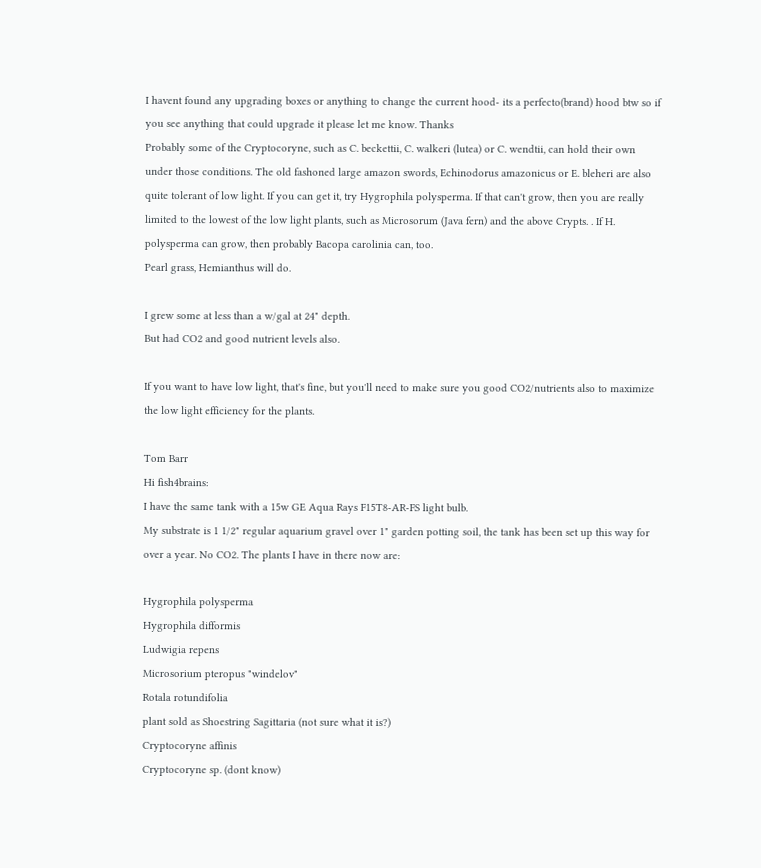I havent found any upgrading boxes or anything to change the current hood- its a perfecto(brand) hood btw so if you see anything that could upgrade it please let me know. Thanks
Probably some of the Cryptocoryne, such as C. beckettii, C. walkeri (lutea) or C. wendtii, can hold their own under those conditions. The old fashoned large amazon swords, Echinodorus amazonicus or E. bleheri are also quite tolerant of low light. If you can get it, try Hygrophila polysperma. If that can't grow, then you are really limited to the lowest of the low light plants, such as Microsorum (Java fern) and the above Crypts. . If H. polysperma can grow, then probably Bacopa carolinia can, too.
Pearl grass, Hemianthus will do.

I grew some at less than a w/gal at 24" depth.
But had CO2 and good nutrient levels also.

If you want to have low light, that's fine, but you'll need to make sure you good CO2/nutrients also to maximize the low light efficiency for the plants.

Tom Barr
Hi fish4brains:
I have the same tank with a 15w GE Aqua Rays F15T8-AR-FS light bulb.
My substrate is 1 1/2" regular aquarium gravel over 1" garden potting soil, the tank has been set up this way for over a year. No CO2. The plants I have in there now are:

Hygrophila polysperma
Hygrophila difformis
Ludwigia repens
Microsorium pteropus "windelov"
Rotala rotundifolia
plant sold as Shoestring Sagittaria (not sure what it is?)
Cryptocoryne affinis
Cryptocoryne sp. (dont know)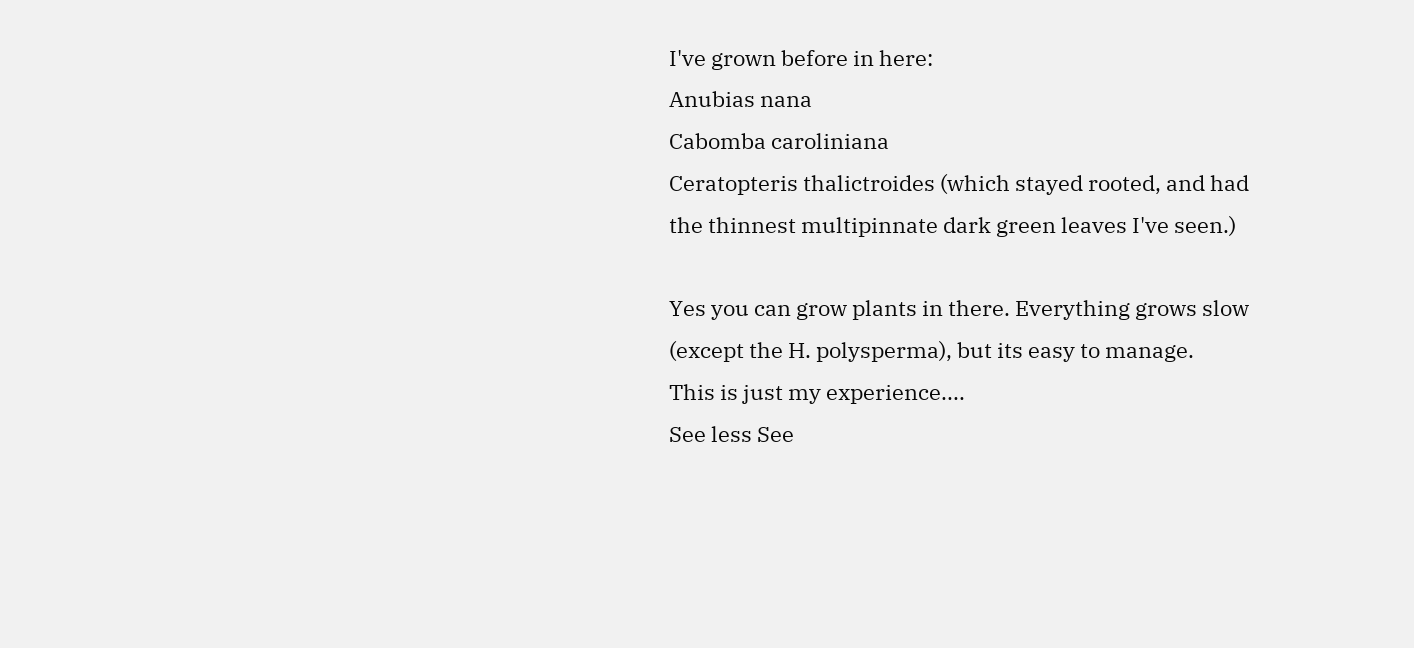I've grown before in here:
Anubias nana
Cabomba caroliniana
Ceratopteris thalictroides (which stayed rooted, and had the thinnest multipinnate dark green leaves I've seen.)

Yes you can grow plants in there. Everything grows slow (except the H. polysperma), but its easy to manage.
This is just my experience....
See less See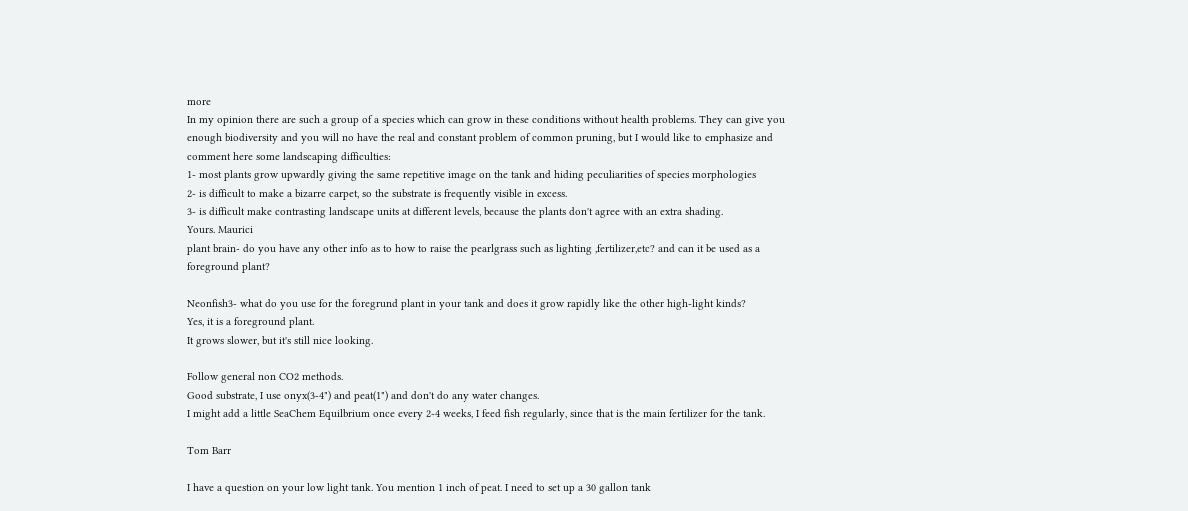more
In my opinion there are such a group of a species which can grow in these conditions without health problems. They can give you enough biodiversity and you will no have the real and constant problem of common pruning, but I would like to emphasize and comment here some landscaping difficulties:
1- most plants grow upwardly giving the same repetitive image on the tank and hiding peculiarities of species morphologies
2- is difficult to make a bizarre carpet, so the substrate is frequently visible in excess.
3- is difficult make contrasting landscape units at different levels, because the plants don't agree with an extra shading.
Yours. Maurici
plant brain- do you have any other info as to how to raise the pearlgrass such as lighting ,fertilizer,etc? and can it be used as a foreground plant?

Neonfish3- what do you use for the foregrund plant in your tank and does it grow rapidly like the other high-light kinds?
Yes, it is a foreground plant.
It grows slower, but it's still nice looking.

Follow general non CO2 methods.
Good substrate, I use onyx(3-4") and peat(1") and don't do any water changes.
I might add a little SeaChem Equilbrium once every 2-4 weeks, I feed fish regularly, since that is the main fertilizer for the tank.

Tom Barr

I have a question on your low light tank. You mention 1 inch of peat. I need to set up a 30 gallon tank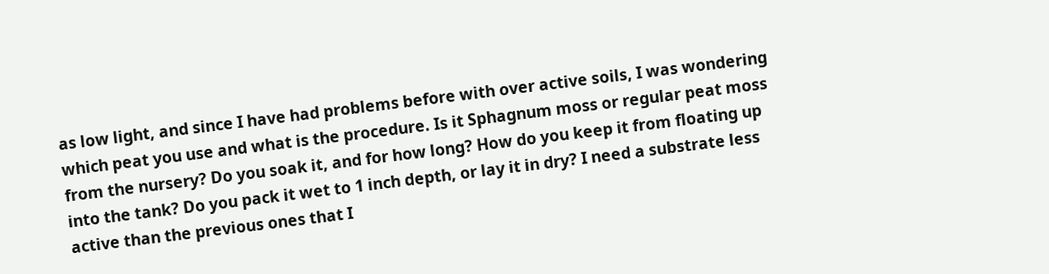as low light, and since I have had problems before with over active soils, I was wondering which peat you use and what is the procedure. Is it Sphagnum moss or regular peat moss from the nursery? Do you soak it, and for how long? How do you keep it from floating up into the tank? Do you pack it wet to 1 inch depth, or lay it in dry? I need a substrate less active than the previous ones that I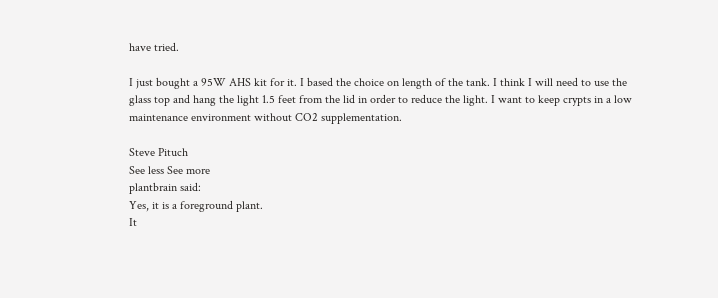have tried.

I just bought a 95W AHS kit for it. I based the choice on length of the tank. I think I will need to use the glass top and hang the light 1.5 feet from the lid in order to reduce the light. I want to keep crypts in a low maintenance environment without CO2 supplementation.

Steve Pituch
See less See more
plantbrain said:
Yes, it is a foreground plant.
It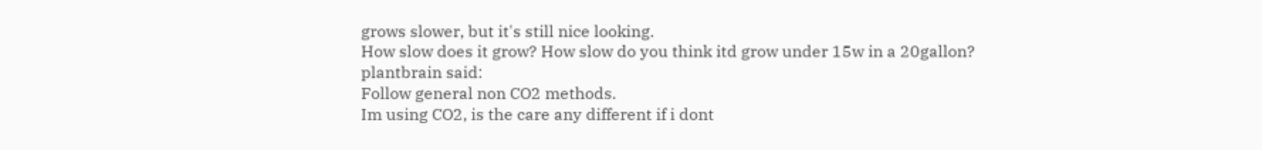grows slower, but it's still nice looking.
How slow does it grow? How slow do you think itd grow under 15w in a 20gallon?
plantbrain said:
Follow general non CO2 methods.
Im using CO2, is the care any different if i dont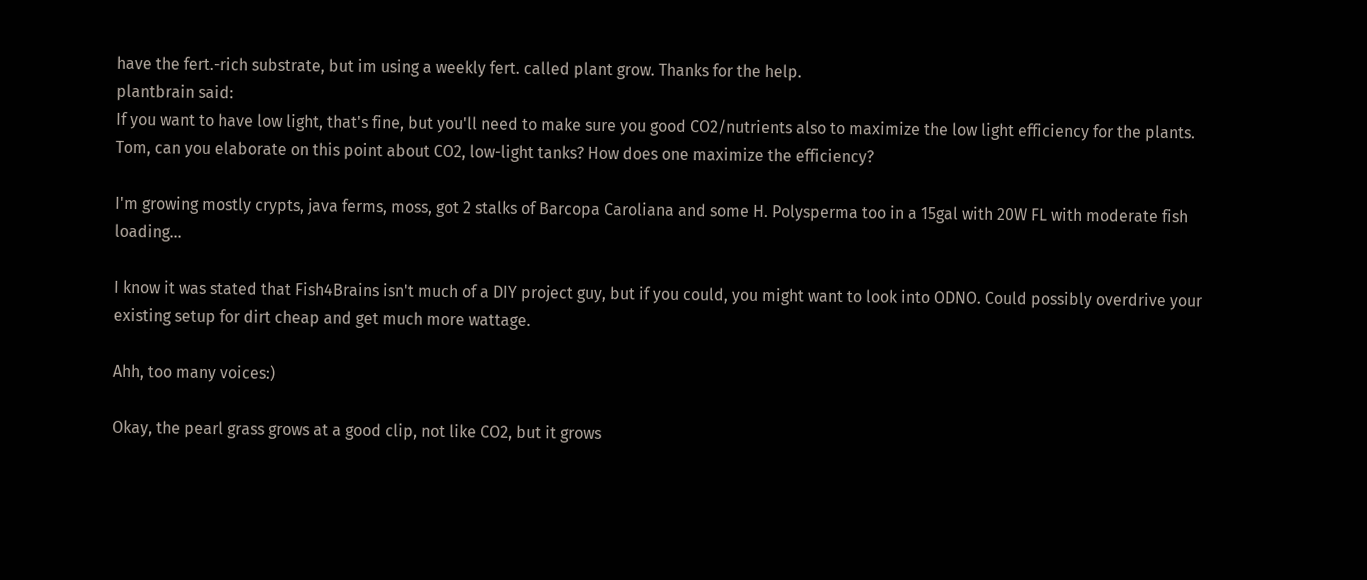have the fert.-rich substrate, but im using a weekly fert. called plant grow. Thanks for the help.
plantbrain said:
If you want to have low light, that's fine, but you'll need to make sure you good CO2/nutrients also to maximize the low light efficiency for the plants.
Tom, can you elaborate on this point about CO2, low-light tanks? How does one maximize the efficiency?

I'm growing mostly crypts, java ferms, moss, got 2 stalks of Barcopa Caroliana and some H. Polysperma too in a 15gal with 20W FL with moderate fish loading...

I know it was stated that Fish4Brains isn't much of a DIY project guy, but if you could, you might want to look into ODNO. Could possibly overdrive your existing setup for dirt cheap and get much more wattage.

Ahh, too many voices:)

Okay, the pearl grass grows at a good clip, not like CO2, but it grows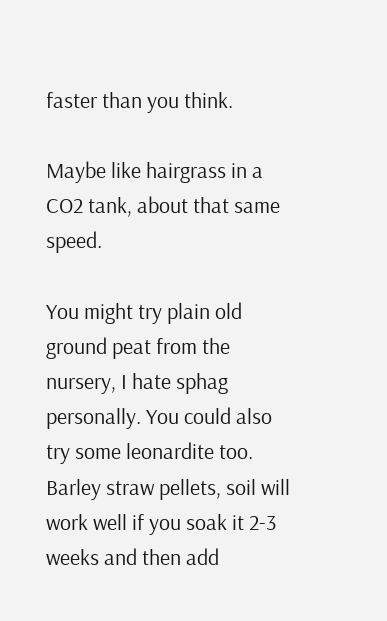faster than you think.

Maybe like hairgrass in a CO2 tank, about that same speed.

You might try plain old ground peat from the nursery, I hate sphag personally. You could also try some leonardite too.
Barley straw pellets, soil will work well if you soak it 2-3 weeks and then add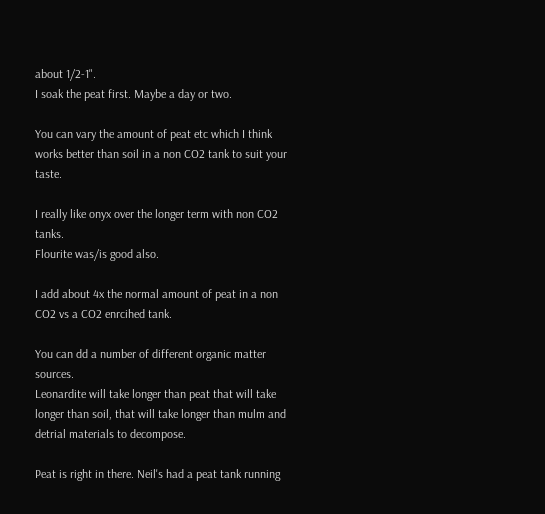about 1/2-1".
I soak the peat first. Maybe a day or two.

You can vary the amount of peat etc which I think works better than soil in a non CO2 tank to suit your taste.

I really like onyx over the longer term with non CO2 tanks.
Flourite was/is good also.

I add about 4x the normal amount of peat in a non CO2 vs a CO2 enrcihed tank.

You can dd a number of different organic matter sources.
Leonardite will take longer than peat that will take longer than soil, that will take longer than mulm and detrial materials to decompose.

Peat is right in there. Neil's had a peat tank running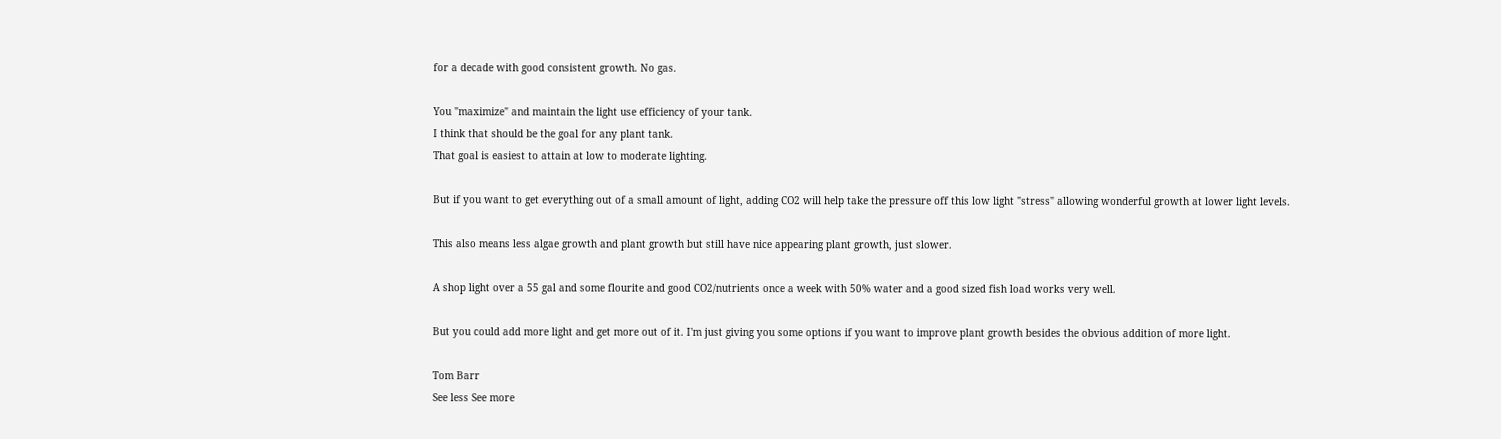for a decade with good consistent growth. No gas.

You "maximize" and maintain the light use efficiency of your tank.
I think that should be the goal for any plant tank.
That goal is easiest to attain at low to moderate lighting.

But if you want to get everything out of a small amount of light, adding CO2 will help take the pressure off this low light "stress" allowing wonderful growth at lower light levels.

This also means less algae growth and plant growth but still have nice appearing plant growth, just slower.

A shop light over a 55 gal and some flourite and good CO2/nutrients once a week with 50% water and a good sized fish load works very well.

But you could add more light and get more out of it. I'm just giving you some options if you want to improve plant growth besides the obvious addition of more light.

Tom Barr
See less See more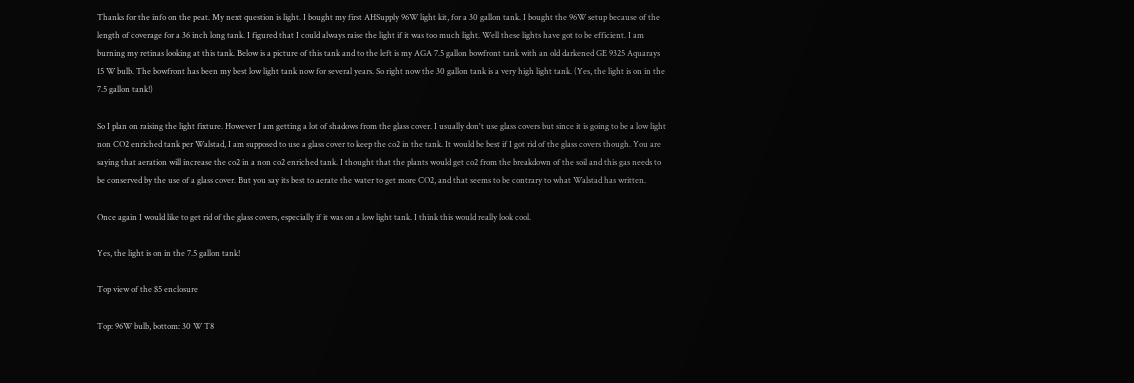Thanks for the info on the peat. My next question is light. I bought my first AHSupply 96W light kit, for a 30 gallon tank. I bought the 96W setup because of the length of coverage for a 36 inch long tank. I figured that I could always raise the light if it was too much light. Well these lights have got to be efficient. I am burning my retinas looking at this tank. Below is a picture of this tank and to the left is my AGA 7.5 gallon bowfront tank with an old darkened GE 9325 Aquarays 15 W bulb. The bowfront has been my best low light tank now for several years. So right now the 30 gallon tank is a very high light tank. (Yes, the light is on in the 7.5 gallon tank!)

So I plan on raising the light fixture. However I am getting a lot of shadows from the glass cover. I usually don't use glass covers but since it is going to be a low light non CO2 enriched tank per Walstad, I am supposed to use a glass cover to keep the co2 in the tank. It would be best if I got rid of the glass covers though. You are saying that aeration will increase the co2 in a non co2 enriched tank. I thought that the plants would get co2 from the breakdown of the soil and this gas needs to be conserved by the use of a glass cover. But you say its best to aerate the water to get more CO2, and that seems to be contrary to what Walstad has written.

Once again I would like to get rid of the glass covers, especially if it was on a low light tank. I think this would really look cool.

Yes, the light is on in the 7.5 gallon tank!

Top view of the $5 enclosure

Top: 96W bulb, bottom: 30 W T8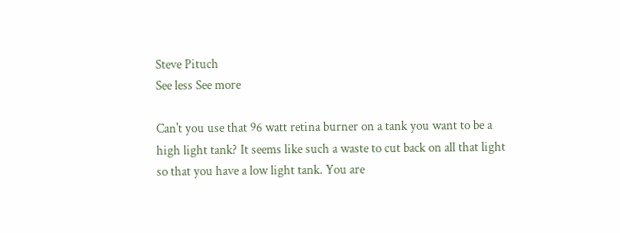Steve Pituch
See less See more

Can't you use that 96 watt retina burner on a tank you want to be a high light tank? It seems like such a waste to cut back on all that light so that you have a low light tank. You are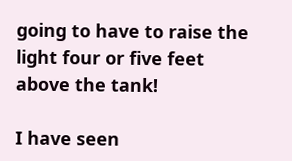going to have to raise the light four or five feet above the tank!

I have seen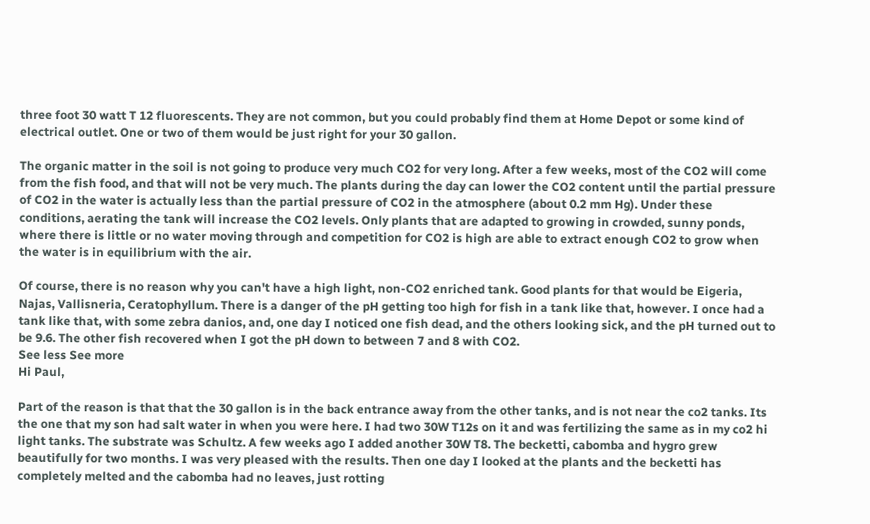three foot 30 watt T 12 fluorescents. They are not common, but you could probably find them at Home Depot or some kind of electrical outlet. One or two of them would be just right for your 30 gallon.

The organic matter in the soil is not going to produce very much CO2 for very long. After a few weeks, most of the CO2 will come from the fish food, and that will not be very much. The plants during the day can lower the CO2 content until the partial pressure of CO2 in the water is actually less than the partial pressure of CO2 in the atmosphere (about 0.2 mm Hg). Under these conditions, aerating the tank will increase the CO2 levels. Only plants that are adapted to growing in crowded, sunny ponds, where there is little or no water moving through and competition for CO2 is high are able to extract enough CO2 to grow when the water is in equilibrium with the air.

Of course, there is no reason why you can't have a high light, non-CO2 enriched tank. Good plants for that would be Eigeria, Najas, Vallisneria, Ceratophyllum. There is a danger of the pH getting too high for fish in a tank like that, however. I once had a tank like that, with some zebra danios, and, one day I noticed one fish dead, and the others looking sick, and the pH turned out to be 9.6. The other fish recovered when I got the pH down to between 7 and 8 with CO2.
See less See more
Hi Paul,

Part of the reason is that that the 30 gallon is in the back entrance away from the other tanks, and is not near the co2 tanks. Its the one that my son had salt water in when you were here. I had two 30W T12s on it and was fertilizing the same as in my co2 hi light tanks. The substrate was Schultz. A few weeks ago I added another 30W T8. The becketti, cabomba and hygro grew beautifully for two months. I was very pleased with the results. Then one day I looked at the plants and the becketti has completely melted and the cabomba had no leaves, just rotting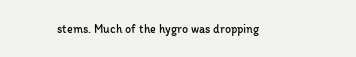stems. Much of the hygro was dropping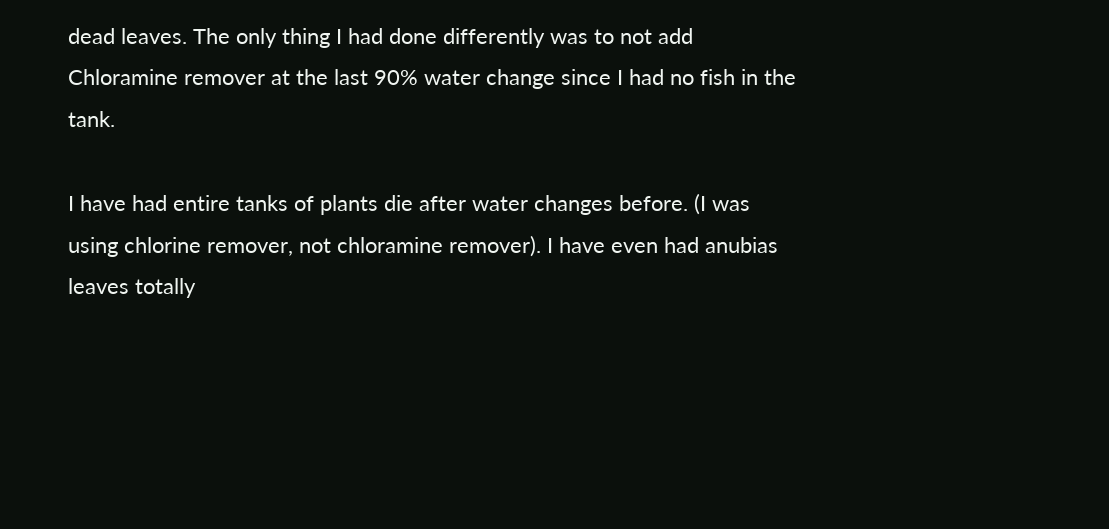dead leaves. The only thing I had done differently was to not add Chloramine remover at the last 90% water change since I had no fish in the tank.

I have had entire tanks of plants die after water changes before. (I was using chlorine remover, not chloramine remover). I have even had anubias leaves totally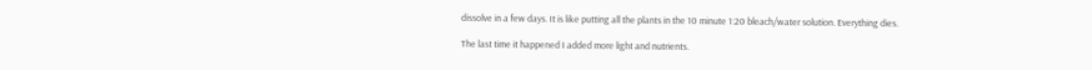dissolve in a few days. It is like putting all the plants in the 10 minute 1:20 bleach/water solution. Everything dies.

The last time it happened I added more light and nutrients.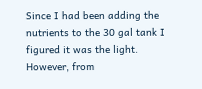Since I had been adding the nutrients to the 30 gal tank I figured it was the light. However, from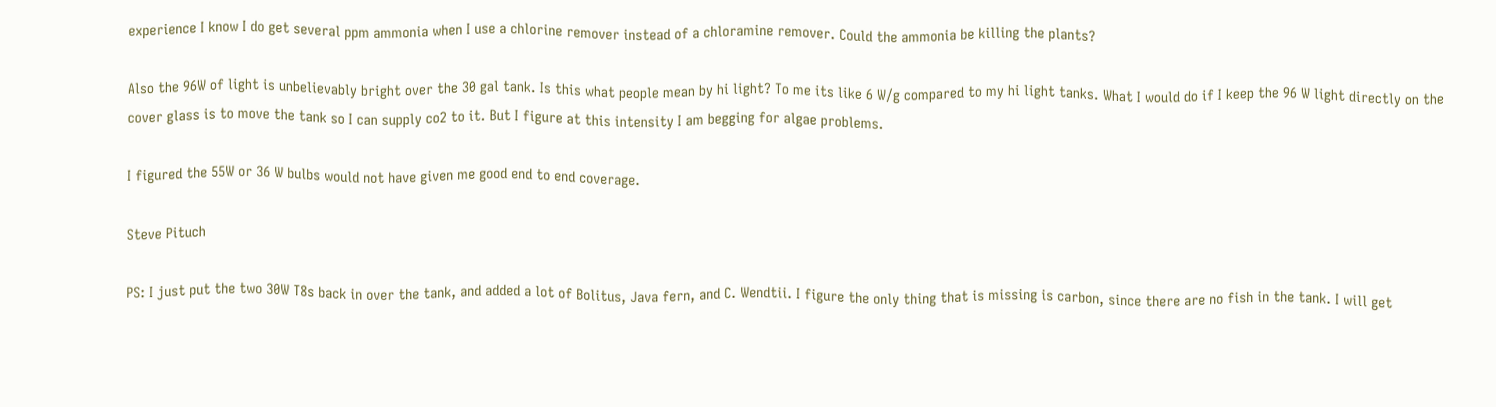experience I know I do get several ppm ammonia when I use a chlorine remover instead of a chloramine remover. Could the ammonia be killing the plants?

Also the 96W of light is unbelievably bright over the 30 gal tank. Is this what people mean by hi light? To me its like 6 W/g compared to my hi light tanks. What I would do if I keep the 96 W light directly on the cover glass is to move the tank so I can supply co2 to it. But I figure at this intensity I am begging for algae problems.

I figured the 55W or 36 W bulbs would not have given me good end to end coverage.

Steve Pituch

PS: I just put the two 30W T8s back in over the tank, and added a lot of Bolitus, Java fern, and C. Wendtii. I figure the only thing that is missing is carbon, since there are no fish in the tank. I will get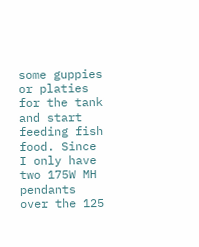some guppies or platies for the tank and start feeding fish food. Since I only have two 175W MH pendants over the 125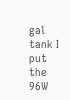gal tank I put the 96W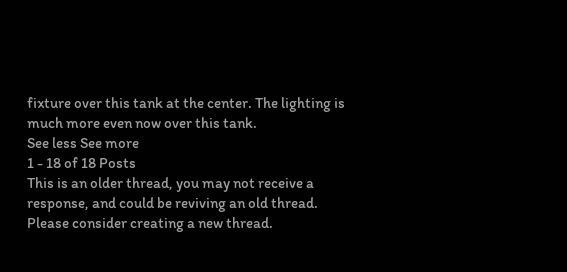fixture over this tank at the center. The lighting is much more even now over this tank.
See less See more
1 - 18 of 18 Posts
This is an older thread, you may not receive a response, and could be reviving an old thread. Please consider creating a new thread.